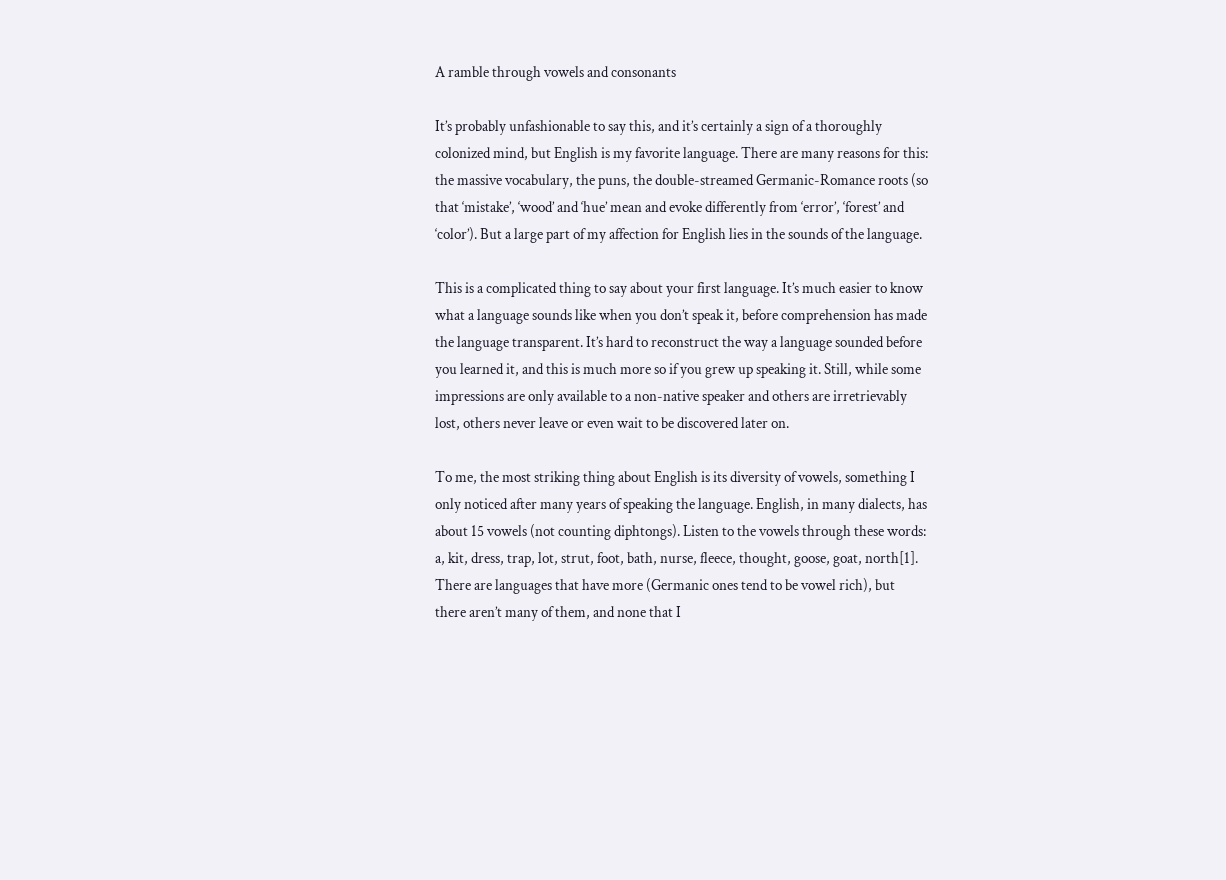A ramble through vowels and consonants

It’s probably unfashionable to say this, and it’s certainly a sign of a thoroughly colonized mind, but English is my favorite language. There are many reasons for this: the massive vocabulary, the puns, the double-streamed Germanic-Romance roots (so that ‘mistake’, ‘wood’ and ‘hue’ mean and evoke differently from ‘error’, ‘forest’ and ‘color’). But a large part of my affection for English lies in the sounds of the language.

This is a complicated thing to say about your first language. It’s much easier to know what a language sounds like when you don’t speak it, before comprehension has made the language transparent. It’s hard to reconstruct the way a language sounded before you learned it, and this is much more so if you grew up speaking it. Still, while some impressions are only available to a non-native speaker and others are irretrievably lost, others never leave or even wait to be discovered later on.

To me, the most striking thing about English is its diversity of vowels, something I only noticed after many years of speaking the language. English, in many dialects, has about 15 vowels (not counting diphtongs). Listen to the vowels through these words: a, kit, dress, trap, lot, strut, foot, bath, nurse, fleece, thought, goose, goat, north[1]. There are languages that have more (Germanic ones tend to be vowel rich), but there aren’t many of them, and none that I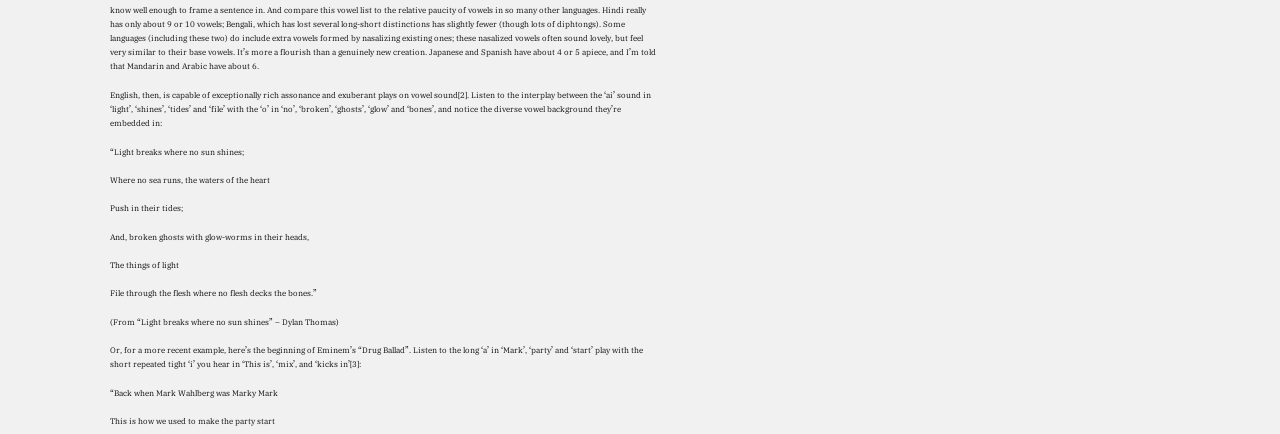know well enough to frame a sentence in. And compare this vowel list to the relative paucity of vowels in so many other languages. Hindi really has only about 9 or 10 vowels; Bengali, which has lost several long-short distinctions has slightly fewer (though lots of diphtongs). Some languages (including these two) do include extra vowels formed by nasalizing existing ones; these nasalized vowels often sound lovely, but feel very similar to their base vowels. It’s more a flourish than a genuinely new creation. Japanese and Spanish have about 4 or 5 apiece, and I’m told that Mandarin and Arabic have about 6.

English, then, is capable of exceptionally rich assonance and exuberant plays on vowel sound[2]. Listen to the interplay between the ‘ai’ sound in ‘light’, ‘shines’, ‘tides’ and ‘file’ with the ‘o’ in ‘no’, ‘broken’, ‘ghosts’, ‘glow’ and ‘bones’, and notice the diverse vowel background they’re embedded in:

“Light breaks where no sun shines;

Where no sea runs, the waters of the heart

Push in their tides;

And, broken ghosts with glow-worms in their heads,

The things of light

File through the flesh where no flesh decks the bones.”

(From “Light breaks where no sun shines” – Dylan Thomas)

Or, for a more recent example, here’s the beginning of Eminem’s “Drug Ballad”. Listen to the long ‘a’ in ‘Mark’, ‘party’ and ‘start’ play with the short repeated tight ‘i’ you hear in ‘This is’, ‘mix’, and ‘kicks in’[3]:

“Back when Mark Wahlberg was Marky Mark

This is how we used to make the party start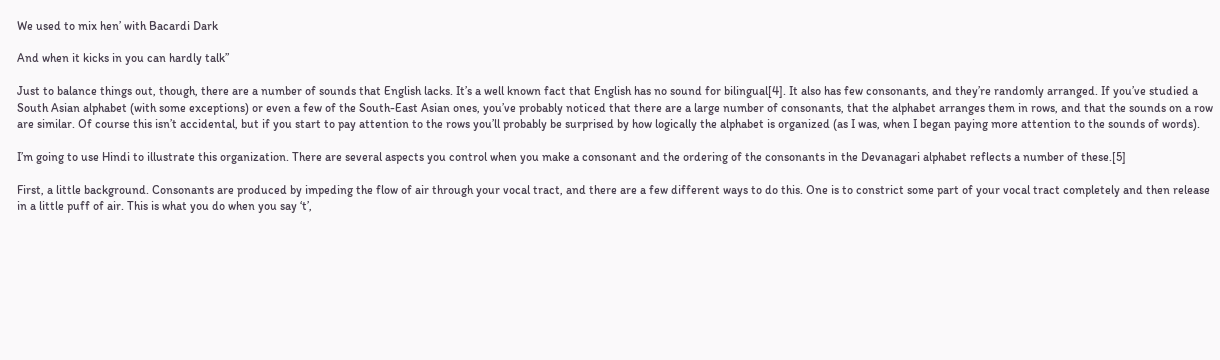We used to mix hen’ with Bacardi Dark

And when it kicks in you can hardly talk”

Just to balance things out, though, there are a number of sounds that English lacks. It’s a well known fact that English has no sound for bilingual[4]. It also has few consonants, and they’re randomly arranged. If you’ve studied a South Asian alphabet (with some exceptions) or even a few of the South-East Asian ones, you’ve probably noticed that there are a large number of consonants, that the alphabet arranges them in rows, and that the sounds on a row are similar. Of course this isn’t accidental, but if you start to pay attention to the rows you’ll probably be surprised by how logically the alphabet is organized (as I was, when I began paying more attention to the sounds of words).

I’m going to use Hindi to illustrate this organization. There are several aspects you control when you make a consonant and the ordering of the consonants in the Devanagari alphabet reflects a number of these.[5]

First, a little background. Consonants are produced by impeding the flow of air through your vocal tract, and there are a few different ways to do this. One is to constrict some part of your vocal tract completely and then release in a little puff of air. This is what you do when you say ‘t’,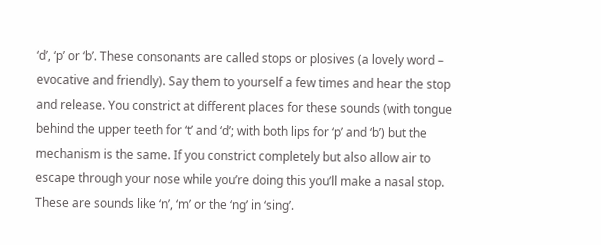‘d’, ‘p’ or ‘b’. These consonants are called stops or plosives (a lovely word – evocative and friendly). Say them to yourself a few times and hear the stop and release. You constrict at different places for these sounds (with tongue behind the upper teeth for ‘t’ and ‘d’; with both lips for ‘p’ and ‘b’) but the mechanism is the same. If you constrict completely but also allow air to escape through your nose while you’re doing this you’ll make a nasal stop. These are sounds like ‘n’, ‘m’ or the ‘ng’ in ‘sing’.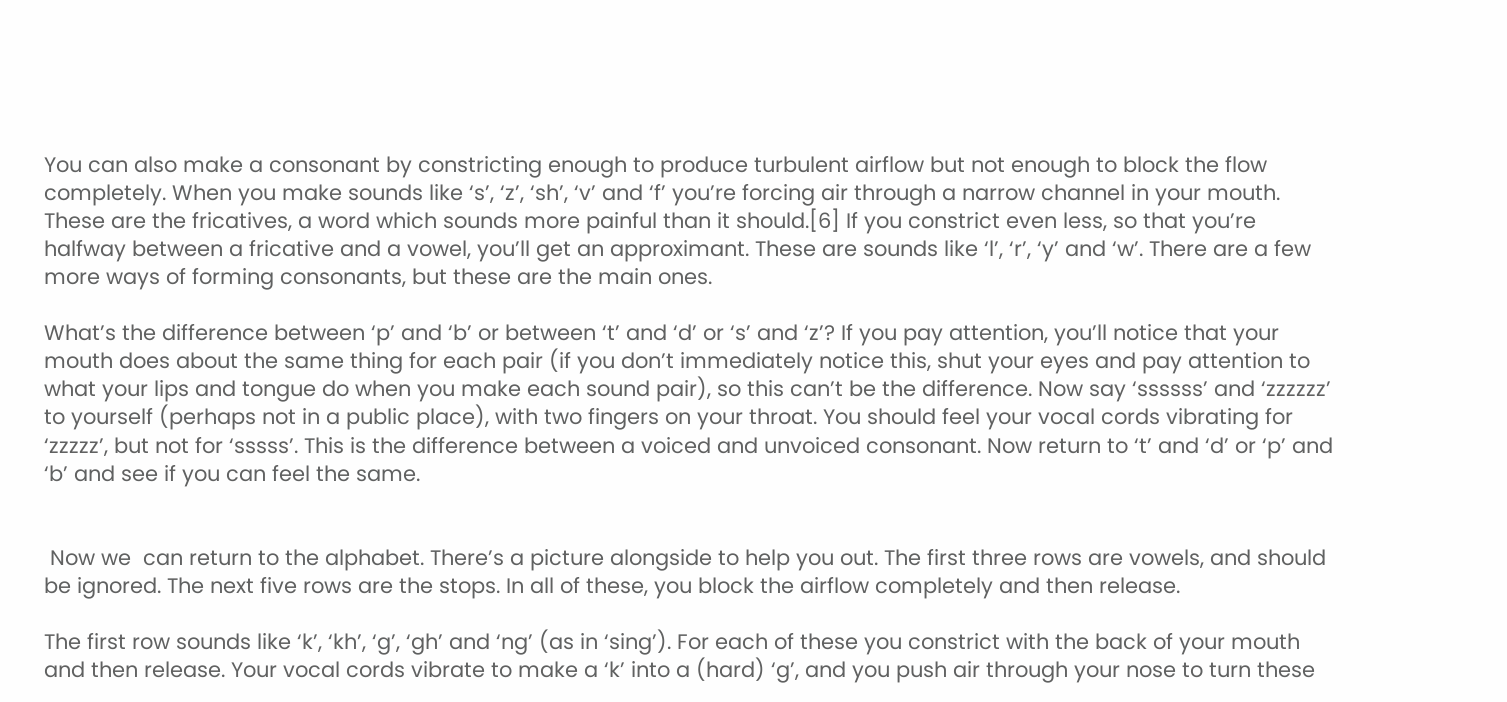You can also make a consonant by constricting enough to produce turbulent airflow but not enough to block the flow completely. When you make sounds like ‘s’, ‘z’, ‘sh’, ‘v’ and ‘f’ you’re forcing air through a narrow channel in your mouth. These are the fricatives, a word which sounds more painful than it should.[6] If you constrict even less, so that you’re halfway between a fricative and a vowel, you’ll get an approximant. These are sounds like ‘l’, ‘r’, ‘y’ and ‘w’. There are a few more ways of forming consonants, but these are the main ones.

What’s the difference between ‘p’ and ‘b’ or between ‘t’ and ‘d’ or ‘s’ and ‘z’? If you pay attention, you’ll notice that your mouth does about the same thing for each pair (if you don’t immediately notice this, shut your eyes and pay attention to what your lips and tongue do when you make each sound pair), so this can’t be the difference. Now say ‘ssssss’ and ‘zzzzzz’ to yourself (perhaps not in a public place), with two fingers on your throat. You should feel your vocal cords vibrating for ‘zzzzz’, but not for ‘sssss’. This is the difference between a voiced and unvoiced consonant. Now return to ‘t’ and ‘d’ or ‘p’ and ‘b’ and see if you can feel the same.


 Now we  can return to the alphabet. There’s a picture alongside to help you out. The first three rows are vowels, and should be ignored. The next five rows are the stops. In all of these, you block the airflow completely and then release.

The first row sounds like ‘k’, ‘kh’, ‘g’, ‘gh’ and ‘ng’ (as in ‘sing’). For each of these you constrict with the back of your mouth and then release. Your vocal cords vibrate to make a ‘k’ into a (hard) ‘g’, and you push air through your nose to turn these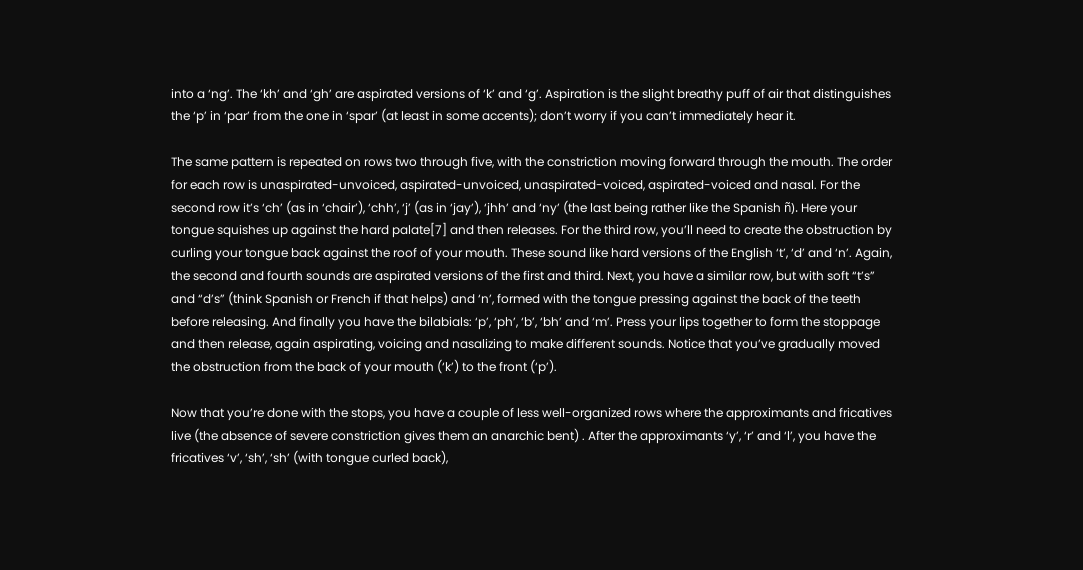into a ‘ng’. The ‘kh’ and ‘gh’ are aspirated versions of ‘k’ and ‘g’. Aspiration is the slight breathy puff of air that distinguishes the ‘p’ in ‘par’ from the one in ‘spar’ (at least in some accents); don’t worry if you can’t immediately hear it.

The same pattern is repeated on rows two through five, with the constriction moving forward through the mouth. The order for each row is unaspirated-unvoiced, aspirated-unvoiced, unaspirated-voiced, aspirated-voiced and nasal. For the second row it’s ‘ch’ (as in ‘chair’), ‘chh’, ‘j’ (as in ‘jay’), ‘jhh’ and ‘ny’ (the last being rather like the Spanish ñ). Here your tongue squishes up against the hard palate[7] and then releases. For the third row, you’ll need to create the obstruction by curling your tongue back against the roof of your mouth. These sound like hard versions of the English ‘t’, ‘d’ and ‘n’. Again, the second and fourth sounds are aspirated versions of the first and third. Next, you have a similar row, but with soft “t’s” and “d’s” (think Spanish or French if that helps) and ‘n’, formed with the tongue pressing against the back of the teeth before releasing. And finally you have the bilabials: ‘p’, ‘ph’, ‘b’, ‘bh’ and ‘m’. Press your lips together to form the stoppage and then release, again aspirating, voicing and nasalizing to make different sounds. Notice that you’ve gradually moved the obstruction from the back of your mouth (‘k’) to the front (‘p’).

Now that you’re done with the stops, you have a couple of less well-organized rows where the approximants and fricatives live (the absence of severe constriction gives them an anarchic bent) . After the approximants ‘y’, ‘r’ and ‘l’, you have the fricatives ‘v’, ‘sh’, ‘sh’ (with tongue curled back),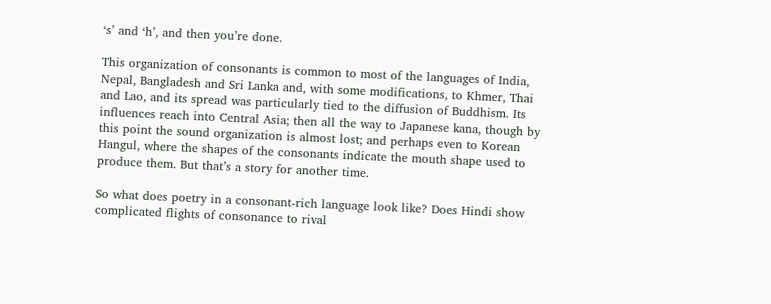‘s’ and ‘h’, and then you’re done.

This organization of consonants is common to most of the languages of India, Nepal, Bangladesh and Sri Lanka and, with some modifications, to Khmer, Thai and Lao, and its spread was particularly tied to the diffusion of Buddhism. Its influences reach into Central Asia; then all the way to Japanese kana, though by this point the sound organization is almost lost; and perhaps even to Korean Hangul, where the shapes of the consonants indicate the mouth shape used to produce them. But that’s a story for another time.

So what does poetry in a consonant-rich language look like? Does Hindi show complicated flights of consonance to rival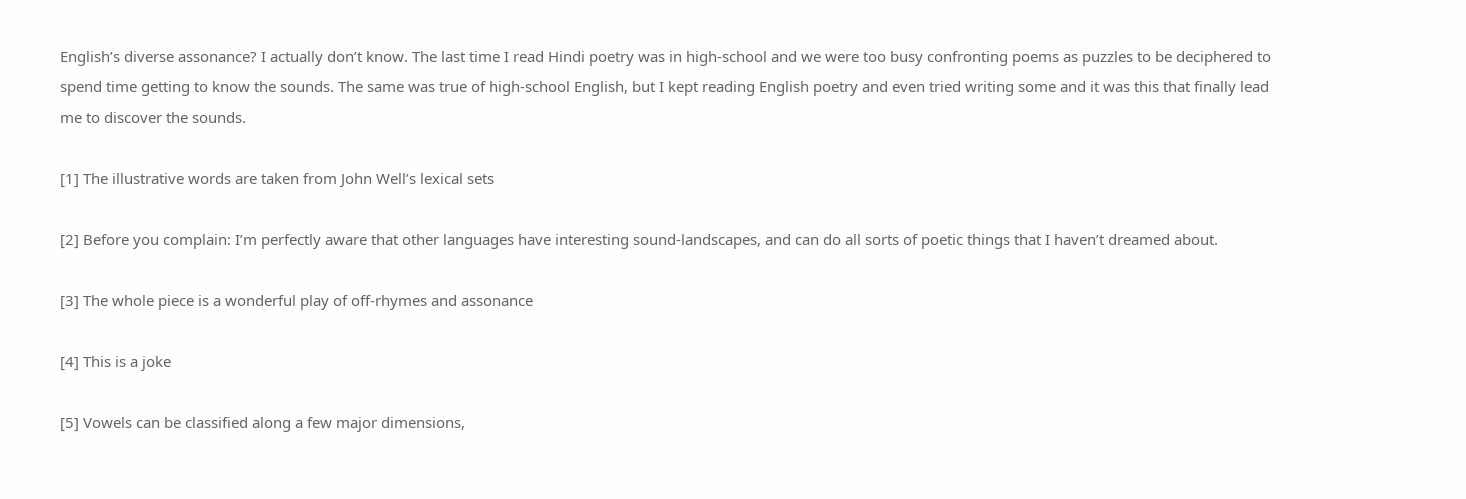English’s diverse assonance? I actually don’t know. The last time I read Hindi poetry was in high-school and we were too busy confronting poems as puzzles to be deciphered to spend time getting to know the sounds. The same was true of high-school English, but I kept reading English poetry and even tried writing some and it was this that finally lead me to discover the sounds.

[1] The illustrative words are taken from John Well’s lexical sets

[2] Before you complain: I’m perfectly aware that other languages have interesting sound-landscapes, and can do all sorts of poetic things that I haven’t dreamed about.

[3] The whole piece is a wonderful play of off-rhymes and assonance

[4] This is a joke

[5] Vowels can be classified along a few major dimensions,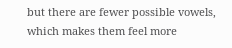but there are fewer possible vowels, which makes them feel more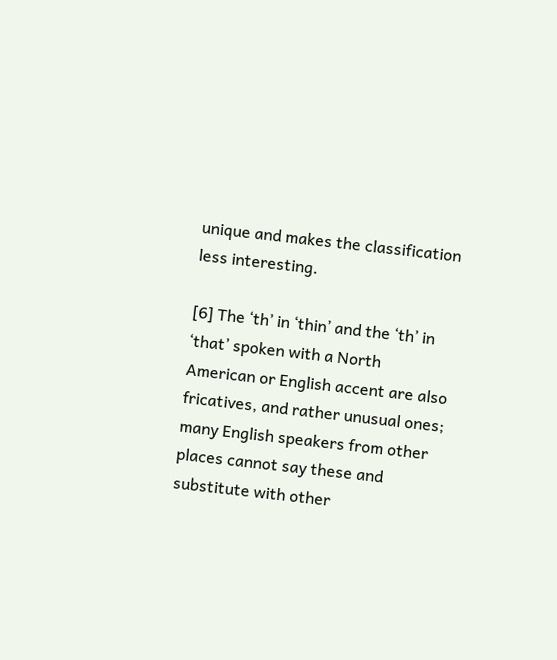unique and makes the classification less interesting.

[6] The ‘th’ in ‘thin’ and the ‘th’ in ‘that’ spoken with a North American or English accent are also  fricatives, and rather unusual ones; many English speakers from other places cannot say these and substitute with other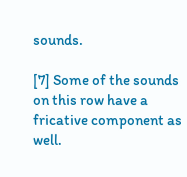sounds.

[7] Some of the sounds on this row have a fricative component as well.